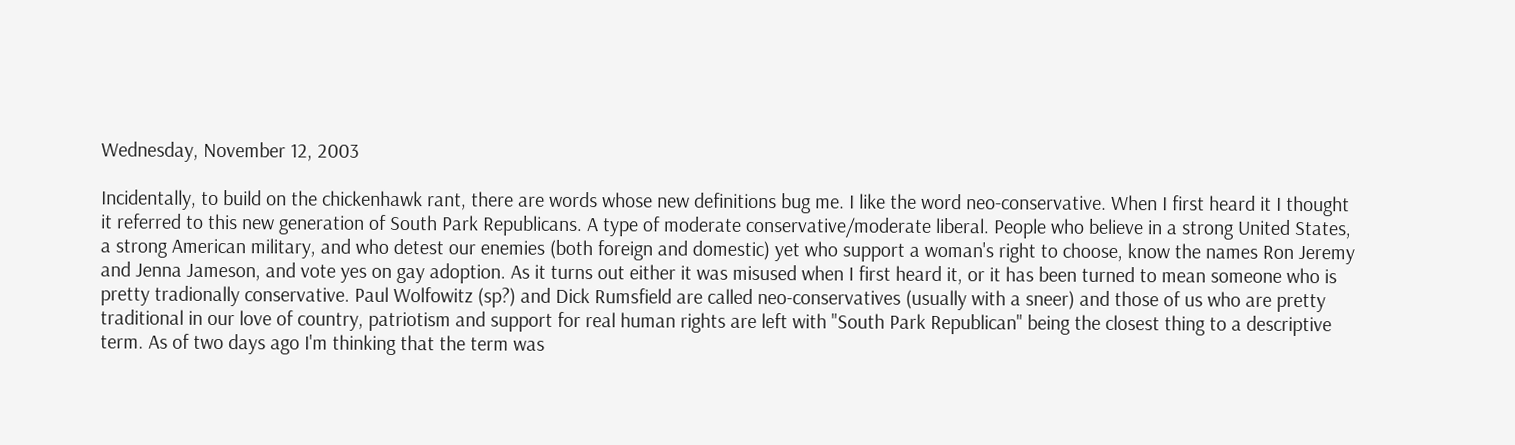Wednesday, November 12, 2003

Incidentally, to build on the chickenhawk rant, there are words whose new definitions bug me. I like the word neo-conservative. When I first heard it I thought it referred to this new generation of South Park Republicans. A type of moderate conservative/moderate liberal. People who believe in a strong United States, a strong American military, and who detest our enemies (both foreign and domestic) yet who support a woman's right to choose, know the names Ron Jeremy and Jenna Jameson, and vote yes on gay adoption. As it turns out either it was misused when I first heard it, or it has been turned to mean someone who is pretty tradionally conservative. Paul Wolfowitz (sp?) and Dick Rumsfield are called neo-conservatives (usually with a sneer) and those of us who are pretty traditional in our love of country, patriotism and support for real human rights are left with "South Park Republican" being the closest thing to a descriptive term. As of two days ago I'm thinking that the term was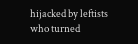hijacked by leftists who turned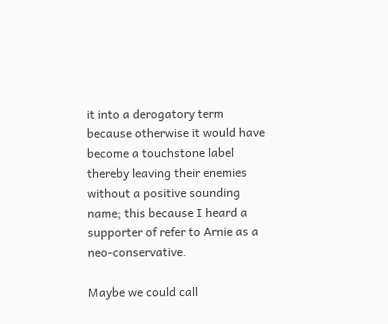it into a derogatory term because otherwise it would have become a touchstone label thereby leaving their enemies without a positive sounding name; this because I heard a supporter of refer to Arnie as a neo-conservative.

Maybe we could call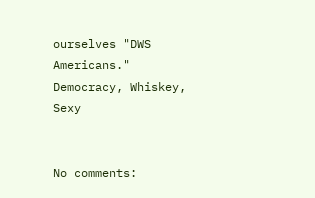ourselves "DWS Americans."
Democracy, Whiskey, Sexy


No comments: